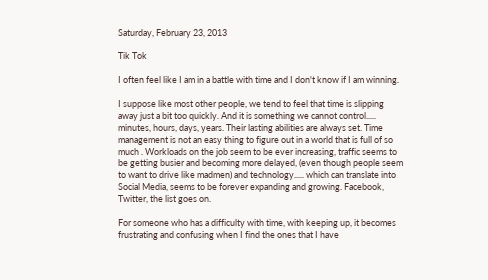Saturday, February 23, 2013

Tik Tok

I often feel like I am in a battle with time and I don't know if I am winning.

I suppose like most other people, we tend to feel that time is slipping away just a bit too quickly. And it is something we cannot control..... minutes, hours, days, years. Their lasting abilities are always set. Time management is not an easy thing to figure out in a world that is full of so much . Workloads on the job seem to be ever increasing, traffic seems to be getting busier and becoming more delayed, (even though people seem to want to drive like madmen) and technology..... which can translate into Social Media, seems to be forever expanding and growing. Facebook, Twitter, the list goes on.

For someone who has a difficulty with time, with keeping up, it becomes frustrating and confusing when I find the ones that I have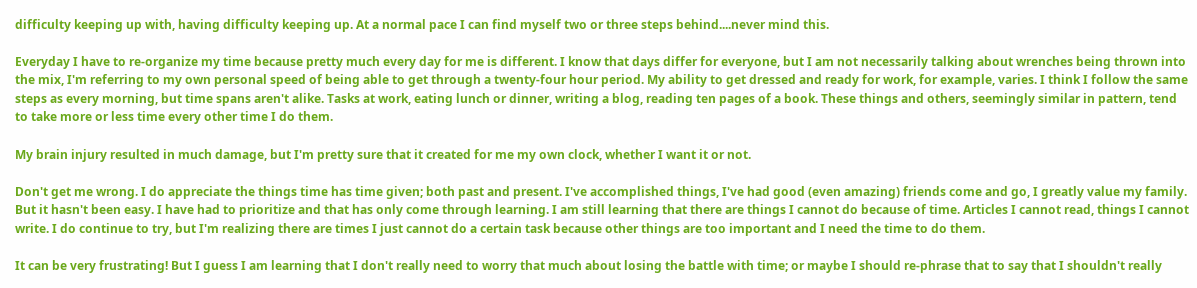difficulty keeping up with, having difficulty keeping up. At a normal pace I can find myself two or three steps behind....never mind this.

Everyday I have to re-organize my time because pretty much every day for me is different. I know that days differ for everyone, but I am not necessarily talking about wrenches being thrown into the mix, I'm referring to my own personal speed of being able to get through a twenty-four hour period. My ability to get dressed and ready for work, for example, varies. I think I follow the same steps as every morning, but time spans aren't alike. Tasks at work, eating lunch or dinner, writing a blog, reading ten pages of a book. These things and others, seemingly similar in pattern, tend to take more or less time every other time I do them.

My brain injury resulted in much damage, but I'm pretty sure that it created for me my own clock, whether I want it or not.

Don't get me wrong. I do appreciate the things time has time given; both past and present. I've accomplished things, I've had good (even amazing) friends come and go, I greatly value my family. But it hasn't been easy. I have had to prioritize and that has only come through learning. I am still learning that there are things I cannot do because of time. Articles I cannot read, things I cannot write. I do continue to try, but I'm realizing there are times I just cannot do a certain task because other things are too important and I need the time to do them.

It can be very frustrating! But I guess I am learning that I don't really need to worry that much about losing the battle with time; or maybe I should re-phrase that to say that I shouldn't really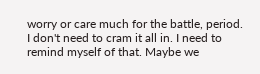worry or care much for the battle, period. I don't need to cram it all in. I need to remind myself of that. Maybe we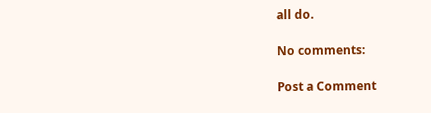all do.

No comments:

Post a Comment